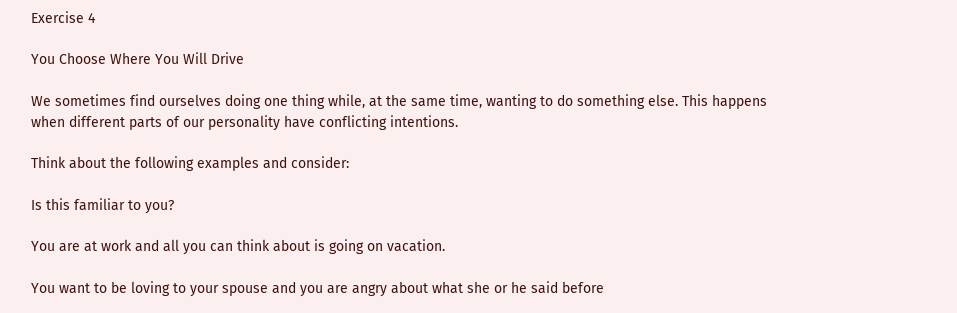Exercise 4

You Choose Where You Will Drive

We sometimes find ourselves doing one thing while, at the same time, wanting to do something else. This happens when different parts of our personality have conflicting intentions.

Think about the following examples and consider:

Is this familiar to you?

You are at work and all you can think about is going on vacation.

You want to be loving to your spouse and you are angry about what she or he said before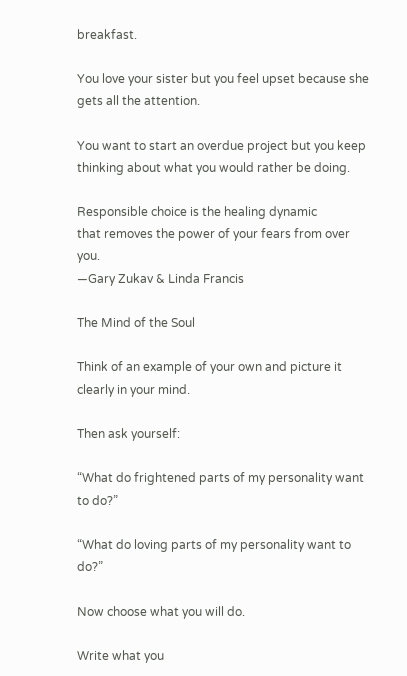breakfast.

You love your sister but you feel upset because she gets all the attention.

You want to start an overdue project but you keep thinking about what you would rather be doing.

Responsible choice is the healing dynamic
that removes the power of your fears from over you.
—Gary Zukav & Linda Francis

The Mind of the Soul

Think of an example of your own and picture it clearly in your mind.

Then ask yourself:

“What do frightened parts of my personality want to do?”

“What do loving parts of my personality want to do?”

Now choose what you will do.

Write what you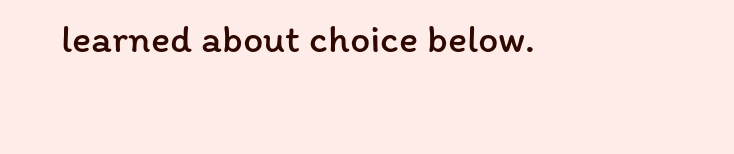learned about choice below.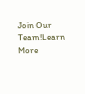Join Our Team!Learn More